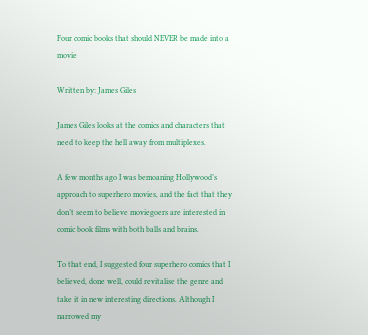Four comic books that should NEVER be made into a movie

Written by: James Giles

James Giles looks at the comics and characters that need to keep the hell away from multiplexes.

A few months ago I was bemoaning Hollywood’s approach to superhero movies, and the fact that they don’t seem to believe moviegoers are interested in comic book films with both balls and brains.

To that end, I suggested four superhero comics that I believed, done well, could revitalise the genre and take it in new interesting directions. Although I narrowed my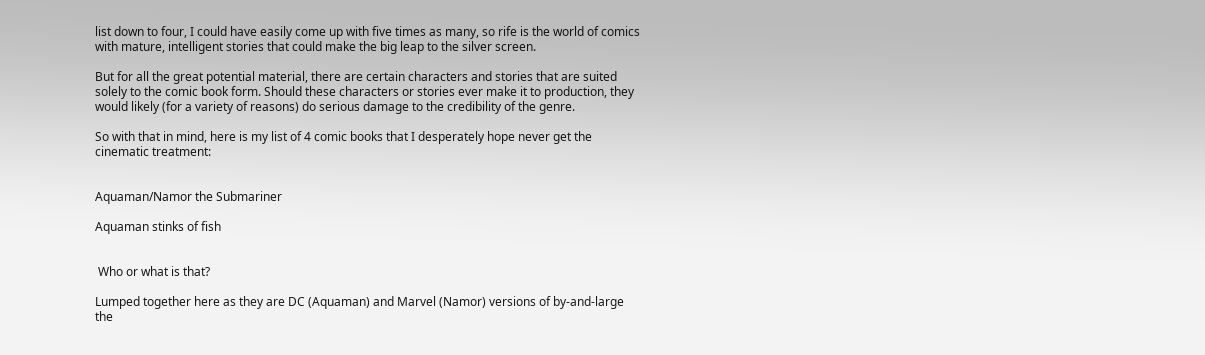list down to four, I could have easily come up with five times as many, so rife is the world of comics with mature, intelligent stories that could make the big leap to the silver screen.

But for all the great potential material, there are certain characters and stories that are suited solely to the comic book form. Should these characters or stories ever make it to production, they would likely (for a variety of reasons) do serious damage to the credibility of the genre.

So with that in mind, here is my list of 4 comic books that I desperately hope never get the cinematic treatment:


Aquaman/Namor the Submariner

Aquaman stinks of fish


 Who or what is that?

Lumped together here as they are DC (Aquaman) and Marvel (Namor) versions of by-and-large the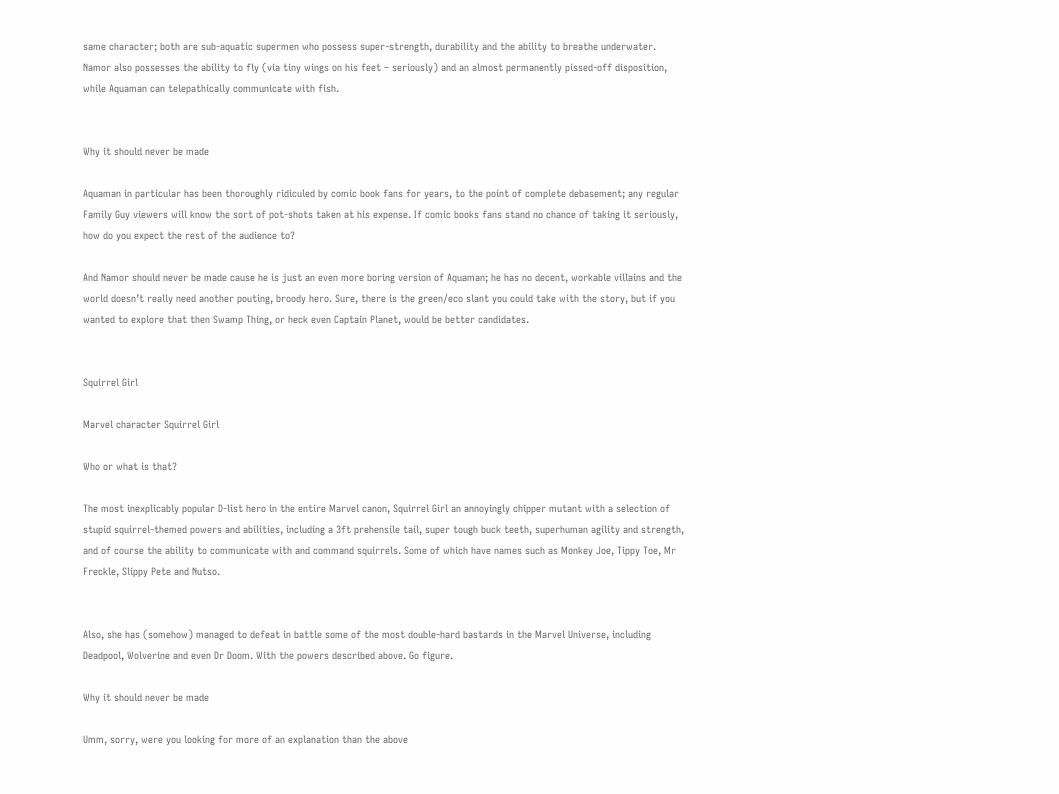same character; both are sub-aquatic supermen who possess super-strength, durability and the ability to breathe underwater. Namor also possesses the ability to fly (via tiny wings on his feet – seriously) and an almost permanently pissed-off disposition, while Aquaman can telepathically communicate with fish.


Why it should never be made

Aquaman in particular has been thoroughly ridiculed by comic book fans for years, to the point of complete debasement; any regular Family Guy viewers will know the sort of pot-shots taken at his expense. If comic books fans stand no chance of taking it seriously, how do you expect the rest of the audience to?

And Namor should never be made cause he is just an even more boring version of Aquaman; he has no decent, workable villains and the world doesn’t really need another pouting, broody hero. Sure, there is the green/eco slant you could take with the story, but if you wanted to explore that then Swamp Thing, or heck even Captain Planet, would be better candidates.


Squirrel Girl

Marvel character Squirrel Girl

Who or what is that?

The most inexplicably popular D-list hero in the entire Marvel canon, Squirrel Girl an annoyingly chipper mutant with a selection of stupid squirrel-themed powers and abilities, including a 3ft prehensile tail, super tough buck teeth, superhuman agility and strength, and of course the ability to communicate with and command squirrels. Some of which have names such as Monkey Joe, Tippy Toe, Mr Freckle, Slippy Pete and Nutso.


Also, she has (somehow) managed to defeat in battle some of the most double-hard bastards in the Marvel Universe, including Deadpool, Wolverine and even Dr Doom. With the powers described above. Go figure.

Why it should never be made

Umm, sorry, were you looking for more of an explanation than the above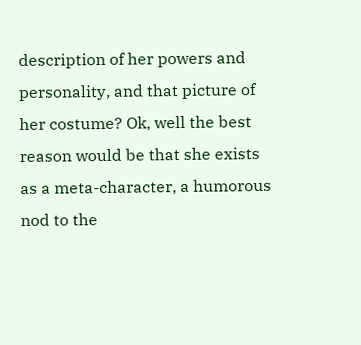description of her powers and personality, and that picture of her costume? Ok, well the best reason would be that she exists as a meta-character, a humorous nod to the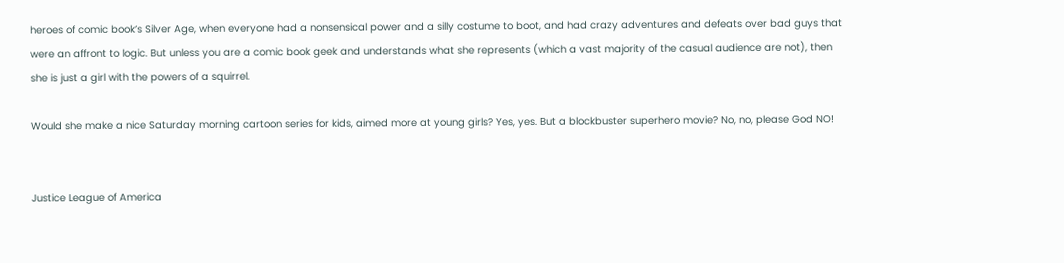heroes of comic book’s Silver Age, when everyone had a nonsensical power and a silly costume to boot, and had crazy adventures and defeats over bad guys that were an affront to logic. But unless you are a comic book geek and understands what she represents (which a vast majority of the casual audience are not), then she is just a girl with the powers of a squirrel.

Would she make a nice Saturday morning cartoon series for kids, aimed more at young girls? Yes, yes. But a blockbuster superhero movie? No, no, please God NO!


Justice League of America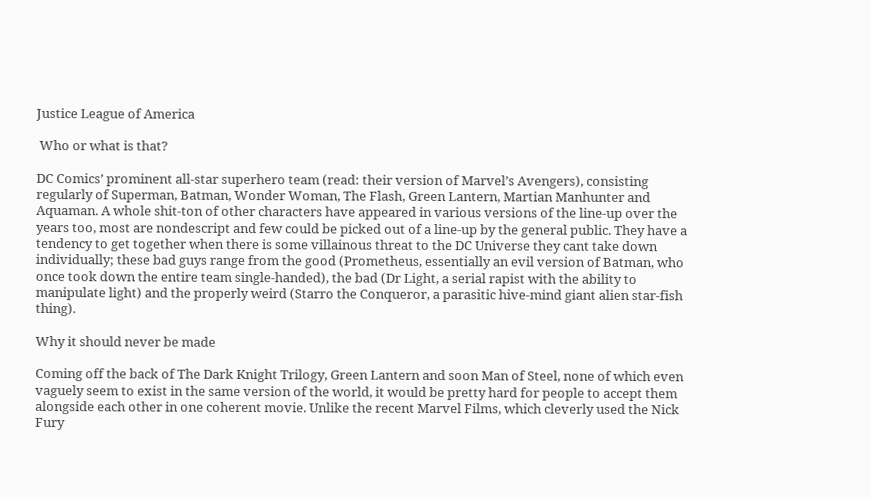Justice League of America

 Who or what is that?

DC Comics’ prominent all-star superhero team (read: their version of Marvel’s Avengers), consisting regularly of Superman, Batman, Wonder Woman, The Flash, Green Lantern, Martian Manhunter and Aquaman. A whole shit-ton of other characters have appeared in various versions of the line-up over the years too, most are nondescript and few could be picked out of a line-up by the general public. They have a tendency to get together when there is some villainous threat to the DC Universe they cant take down individually; these bad guys range from the good (Prometheus, essentially an evil version of Batman, who once took down the entire team single-handed), the bad (Dr Light, a serial rapist with the ability to manipulate light) and the properly weird (Starro the Conqueror, a parasitic hive-mind giant alien star-fish thing).

Why it should never be made

Coming off the back of The Dark Knight Trilogy, Green Lantern and soon Man of Steel, none of which even vaguely seem to exist in the same version of the world, it would be pretty hard for people to accept them alongside each other in one coherent movie. Unlike the recent Marvel Films, which cleverly used the Nick Fury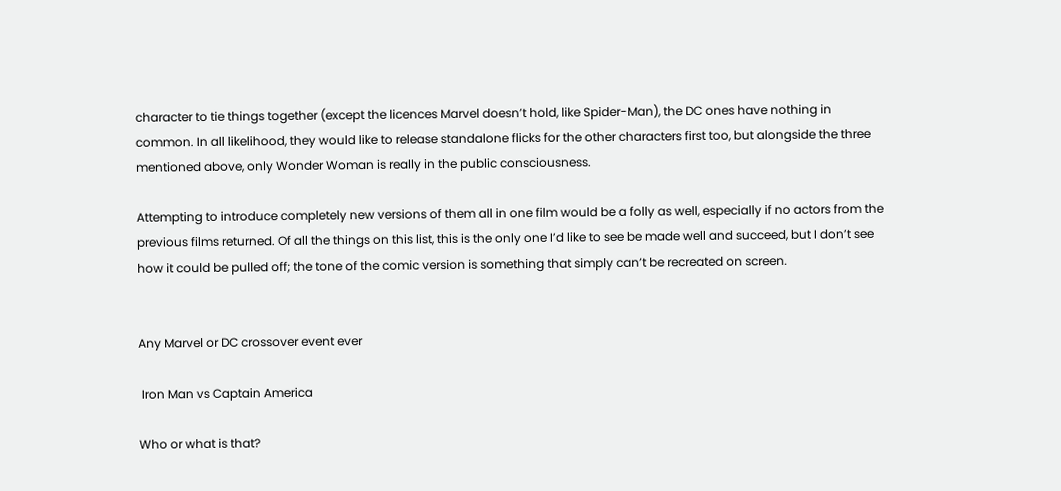character to tie things together (except the licences Marvel doesn’t hold, like Spider-Man), the DC ones have nothing in common. In all likelihood, they would like to release standalone flicks for the other characters first too, but alongside the three mentioned above, only Wonder Woman is really in the public consciousness.

Attempting to introduce completely new versions of them all in one film would be a folly as well, especially if no actors from the previous films returned. Of all the things on this list, this is the only one I’d like to see be made well and succeed, but I don’t see how it could be pulled off; the tone of the comic version is something that simply can’t be recreated on screen.


Any Marvel or DC crossover event ever

 Iron Man vs Captain America

Who or what is that?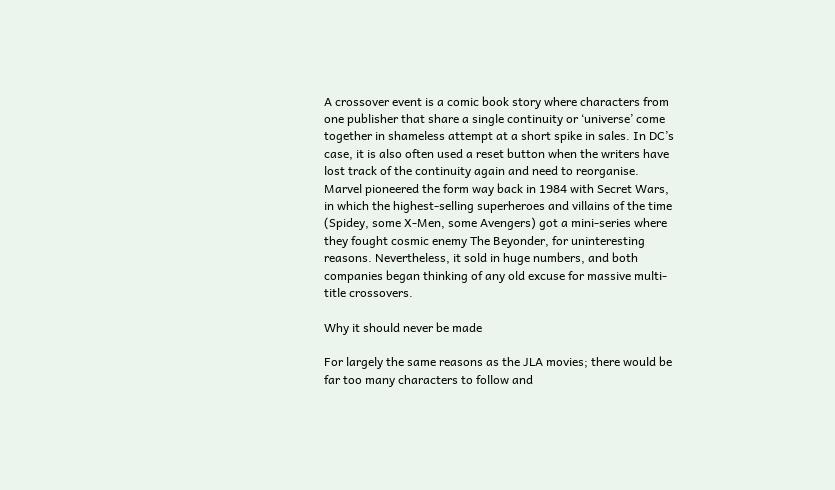A crossover event is a comic book story where characters from one publisher that share a single continuity or ‘universe’ come together in shameless attempt at a short spike in sales. In DC’s case, it is also often used a reset button when the writers have lost track of the continuity again and need to reorganise. Marvel pioneered the form way back in 1984 with Secret Wars, in which the highest-selling superheroes and villains of the time (Spidey, some X-Men, some Avengers) got a mini-series where they fought cosmic enemy The Beyonder, for uninteresting reasons. Nevertheless, it sold in huge numbers, and both companies began thinking of any old excuse for massive multi-title crossovers.

Why it should never be made

For largely the same reasons as the JLA movies; there would be far too many characters to follow and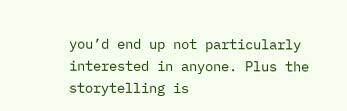you’d end up not particularly interested in anyone. Plus the storytelling is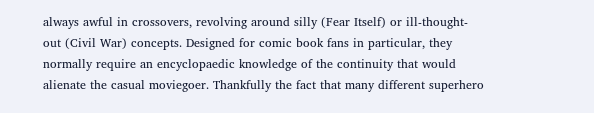always awful in crossovers, revolving around silly (Fear Itself) or ill-thought-out (Civil War) concepts. Designed for comic book fans in particular, they normally require an encyclopaedic knowledge of the continuity that would alienate the casual moviegoer. Thankfully the fact that many different superhero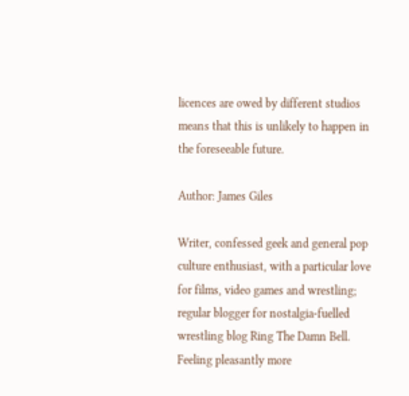licences are owed by different studios means that this is unlikely to happen in the foreseeable future.

Author: James Giles

Writer, confessed geek and general pop culture enthusiast, with a particular love for films, video games and wrestling; regular blogger for nostalgia-fuelled wrestling blog Ring The Damn Bell. Feeling pleasantly more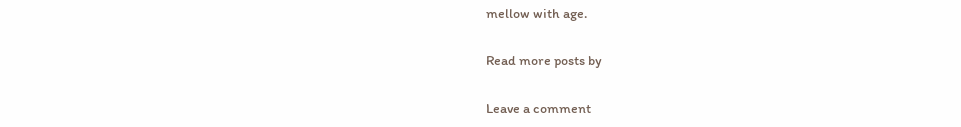mellow with age.

Read more posts by

Leave a comment